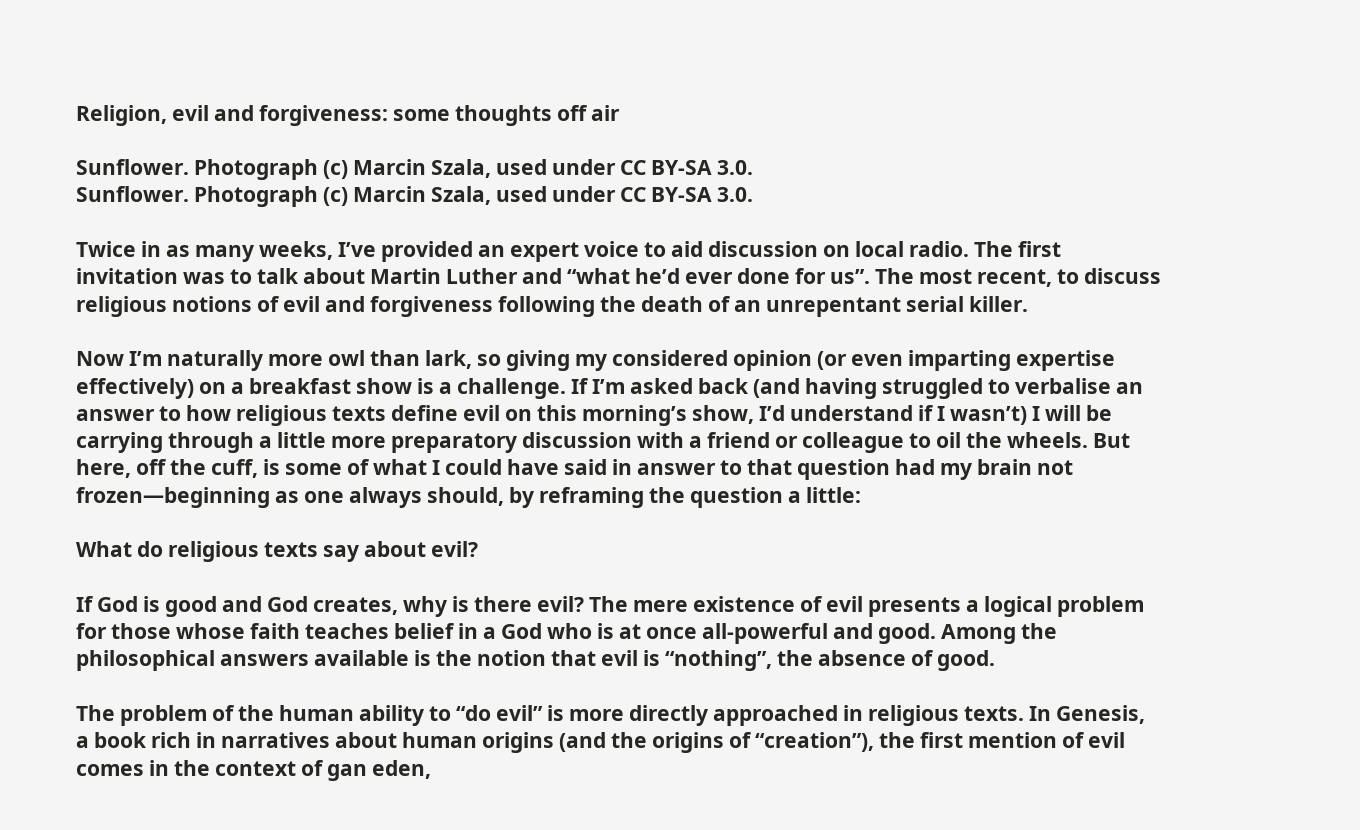Religion, evil and forgiveness: some thoughts off air

Sunflower. Photograph (c) Marcin Szala, used under CC BY-SA 3.0.
Sunflower. Photograph (c) Marcin Szala, used under CC BY-SA 3.0.

Twice in as many weeks, I’ve provided an expert voice to aid discussion on local radio. The first invitation was to talk about Martin Luther and “what he’d ever done for us”. The most recent, to discuss religious notions of evil and forgiveness following the death of an unrepentant serial killer.

Now I’m naturally more owl than lark, so giving my considered opinion (or even imparting expertise effectively) on a breakfast show is a challenge. If I’m asked back (and having struggled to verbalise an answer to how religious texts define evil on this morning’s show, I’d understand if I wasn’t) I will be carrying through a little more preparatory discussion with a friend or colleague to oil the wheels. But here, off the cuff, is some of what I could have said in answer to that question had my brain not frozen—beginning as one always should, by reframing the question a little:

What do religious texts say about evil?

If God is good and God creates, why is there evil? The mere existence of evil presents a logical problem for those whose faith teaches belief in a God who is at once all-powerful and good. Among the philosophical answers available is the notion that evil is “nothing”, the absence of good.

The problem of the human ability to “do evil” is more directly approached in religious texts. In Genesis, a book rich in narratives about human origins (and the origins of “creation”), the first mention of evil comes in the context of gan eden,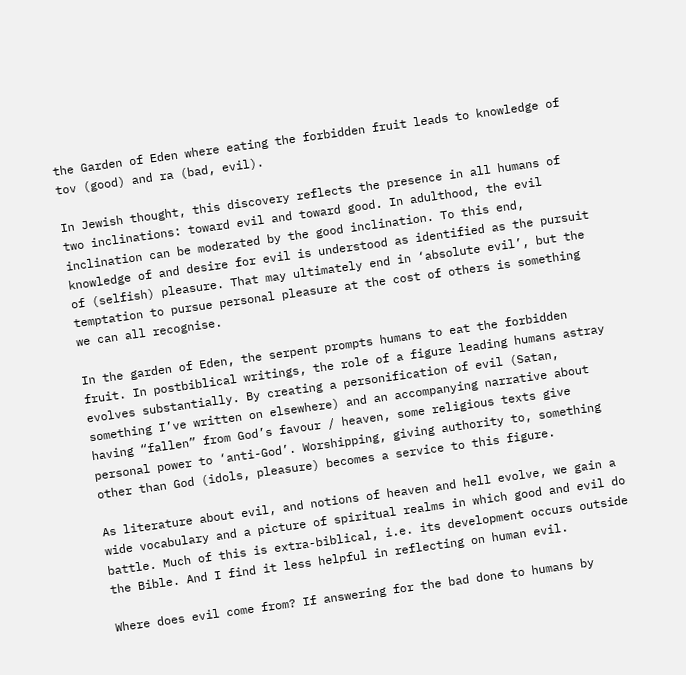the Garden of Eden where eating the forbidden fruit leads to knowledge of tov (good) and ra (bad, evil).

In Jewish thought, this discovery reflects the presence in all humans of two inclinations: toward evil and toward good. In adulthood, the evil inclination can be moderated by the good inclination. To this end, knowledge of and desire for evil is understood as identified as the pursuit of (selfish) pleasure. That may ultimately end in ‘absolute evil’, but the temptation to pursue personal pleasure at the cost of others is something we can all recognise.

In the garden of Eden, the serpent prompts humans to eat the forbidden fruit. In postbiblical writings, the role of a figure leading humans astray evolves substantially. By creating a personification of evil (Satan, something I’ve written on elsewhere) and an accompanying narrative about having “fallen” from God’s favour / heaven, some religious texts give personal power to ‘anti-God’. Worshipping, giving authority to, something other than God (idols, pleasure) becomes a service to this figure.

As literature about evil, and notions of heaven and hell evolve, we gain a wide vocabulary and a picture of spiritual realms in which good and evil do battle. Much of this is extra-biblical, i.e. its development occurs outside the Bible. And I find it less helpful in reflecting on human evil.

Where does evil come from? If answering for the bad done to humans by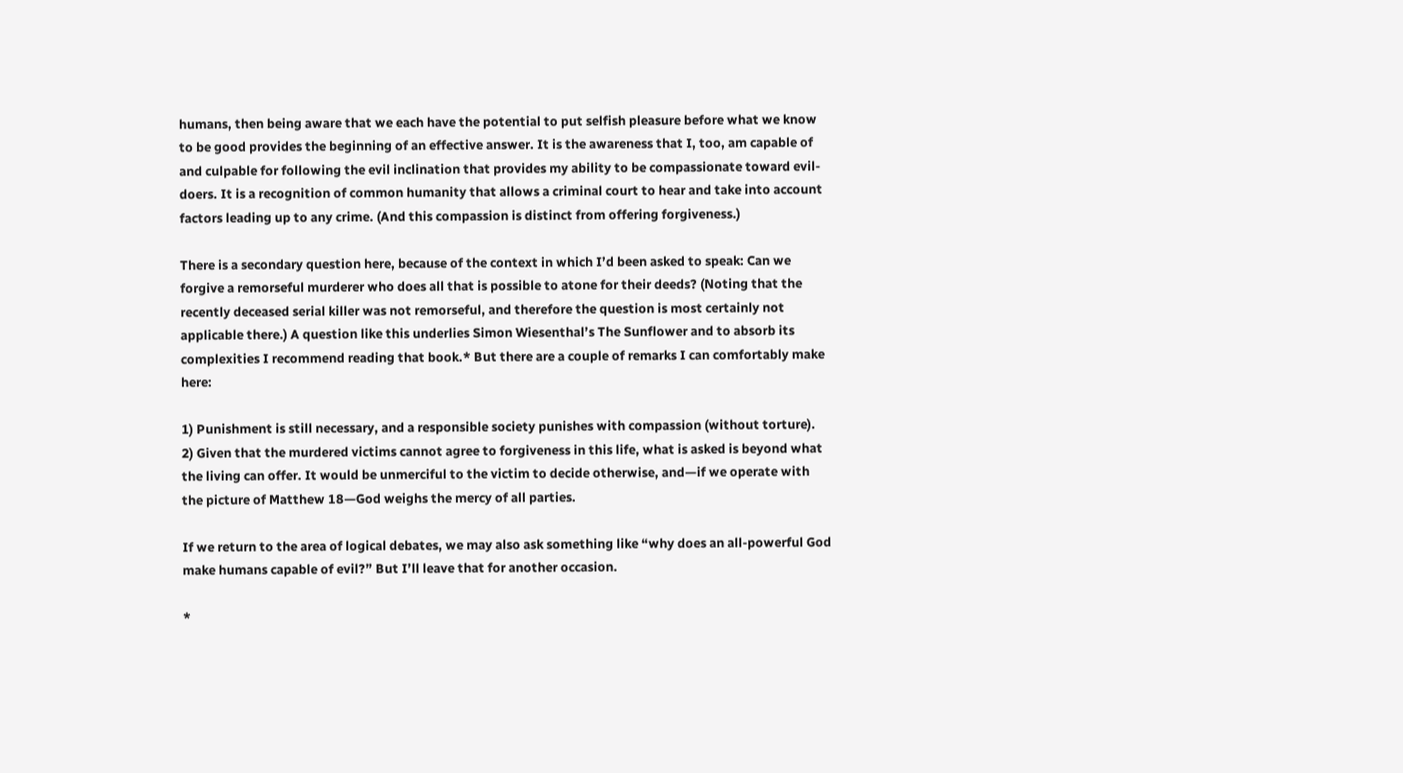humans, then being aware that we each have the potential to put selfish pleasure before what we know to be good provides the beginning of an effective answer. It is the awareness that I, too, am capable of and culpable for following the evil inclination that provides my ability to be compassionate toward evil-doers. It is a recognition of common humanity that allows a criminal court to hear and take into account factors leading up to any crime. (And this compassion is distinct from offering forgiveness.)

There is a secondary question here, because of the context in which I’d been asked to speak: Can we forgive a remorseful murderer who does all that is possible to atone for their deeds? (Noting that the recently deceased serial killer was not remorseful, and therefore the question is most certainly not applicable there.) A question like this underlies Simon Wiesenthal’s The Sunflower and to absorb its complexities I recommend reading that book.* But there are a couple of remarks I can comfortably make here:

1) Punishment is still necessary, and a responsible society punishes with compassion (without torture).
2) Given that the murdered victims cannot agree to forgiveness in this life, what is asked is beyond what the living can offer. It would be unmerciful to the victim to decide otherwise, and—if we operate with the picture of Matthew 18—God weighs the mercy of all parties.

If we return to the area of logical debates, we may also ask something like “why does an all-powerful God make humans capable of evil?” But I’ll leave that for another occasion.

*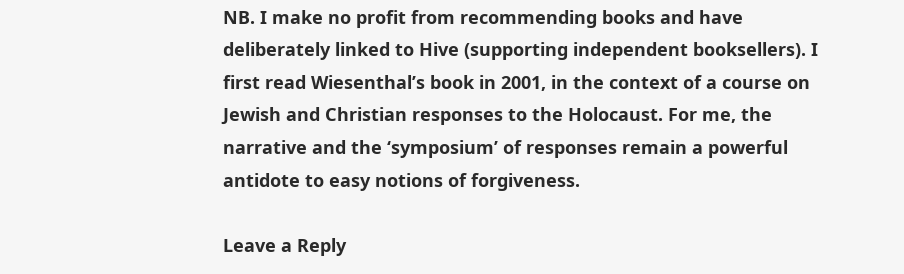NB. I make no profit from recommending books and have deliberately linked to Hive (supporting independent booksellers). I first read Wiesenthal’s book in 2001, in the context of a course on Jewish and Christian responses to the Holocaust. For me, the narrative and the ‘symposium’ of responses remain a powerful antidote to easy notions of forgiveness.

Leave a Reply